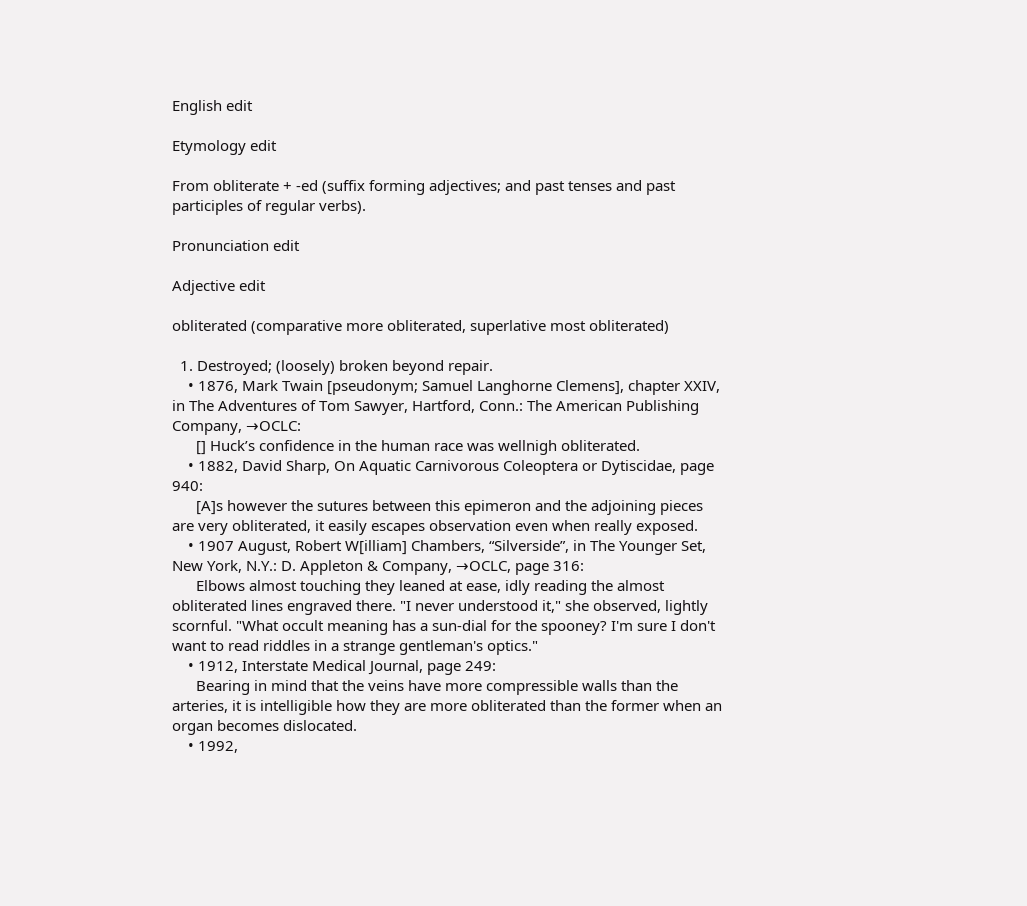English edit

Etymology edit

From obliterate + -ed (suffix forming adjectives; and past tenses and past participles of regular verbs).

Pronunciation edit

Adjective edit

obliterated (comparative more obliterated, superlative most obliterated)

  1. Destroyed; (loosely) broken beyond repair.
    • 1876, Mark Twain [pseudonym; Samuel Langhorne Clemens], chapter XXIV, in The Adventures of Tom Sawyer, Hartford, Conn.: The American Publishing Company, →OCLC:
      [] Huck’s confidence in the human race was wellnigh obliterated.
    • 1882, David Sharp, On Aquatic Carnivorous Coleoptera or Dytiscidae, page 940:
      [A]s however the sutures between this epimeron and the adjoining pieces are very obliterated, it easily escapes observation even when really exposed.
    • 1907 August, Robert W[illiam] Chambers, “Silverside”, in The Younger Set, New York, N.Y.: D. Appleton & Company, →OCLC, page 316:
      Elbows almost touching they leaned at ease, idly reading the almost obliterated lines engraved there. "I never understood it," she observed, lightly scornful. "What occult meaning has a sun-dial for the spooney? I'm sure I don't want to read riddles in a strange gentleman's optics."
    • 1912, Interstate Medical Journal, page 249:
      Bearing in mind that the veins have more compressible walls than the arteries, it is intelligible how they are more obliterated than the former when an organ becomes dislocated.
    • 1992,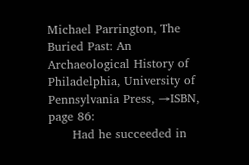Michael Parrington, The Buried Past: An Archaeological History of Philadelphia, University of Pennsylvania Press, →ISBN, page 86:
      Had he succeeded in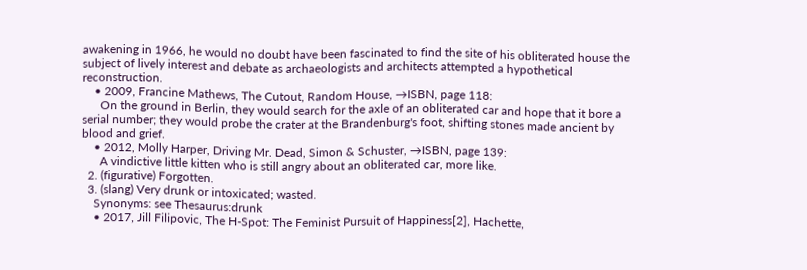awakening in 1966, he would no doubt have been fascinated to find the site of his obliterated house the subject of lively interest and debate as archaeologists and architects attempted a hypothetical reconstruction.
    • 2009, Francine Mathews, The Cutout, Random House, →ISBN, page 118:
      On the ground in Berlin, they would search for the axle of an obliterated car and hope that it bore a serial number; they would probe the crater at the Brandenburg's foot, shifting stones made ancient by blood and grief.
    • 2012, Molly Harper, Driving Mr. Dead, Simon & Schuster, →ISBN, page 139:
      A vindictive little kitten who is still angry about an obliterated car, more like.
  2. (figurative) Forgotten.
  3. (slang) Very drunk or intoxicated; wasted.
    Synonyms: see Thesaurus:drunk
    • 2017, Jill Filipovic, The H-Spot: The Feminist Pursuit of Happiness[2], Hachette,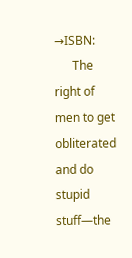→ISBN:
      The right of men to get obliterated and do stupid stuff—the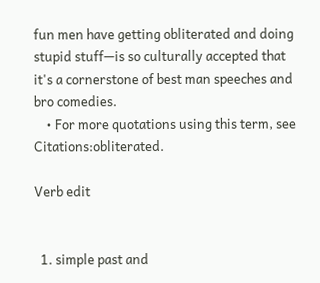fun men have getting obliterated and doing stupid stuff—is so culturally accepted that it's a cornerstone of best man speeches and bro comedies.
    • For more quotations using this term, see Citations:obliterated.

Verb edit


  1. simple past and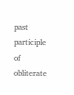past participle of obliterate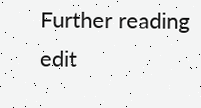Further reading edit